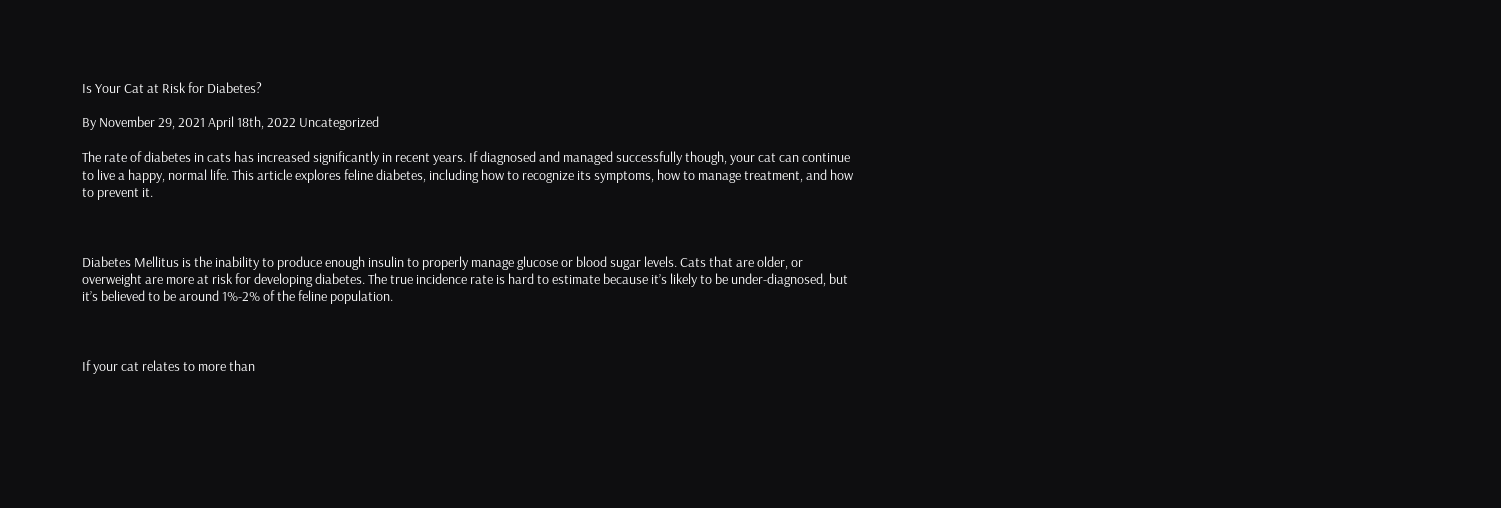Is Your Cat at Risk for Diabetes?

By November 29, 2021 April 18th, 2022 Uncategorized

The rate of diabetes in cats has increased significantly in recent years. If diagnosed and managed successfully though, your cat can continue to live a happy, normal life. This article explores feline diabetes, including how to recognize its symptoms, how to manage treatment, and how to prevent it.



Diabetes Mellitus is the inability to produce enough insulin to properly manage glucose or blood sugar levels. Cats that are older, or overweight are more at risk for developing diabetes. The true incidence rate is hard to estimate because it’s likely to be under-diagnosed, but it’s believed to be around 1%-2% of the feline population.



If your cat relates to more than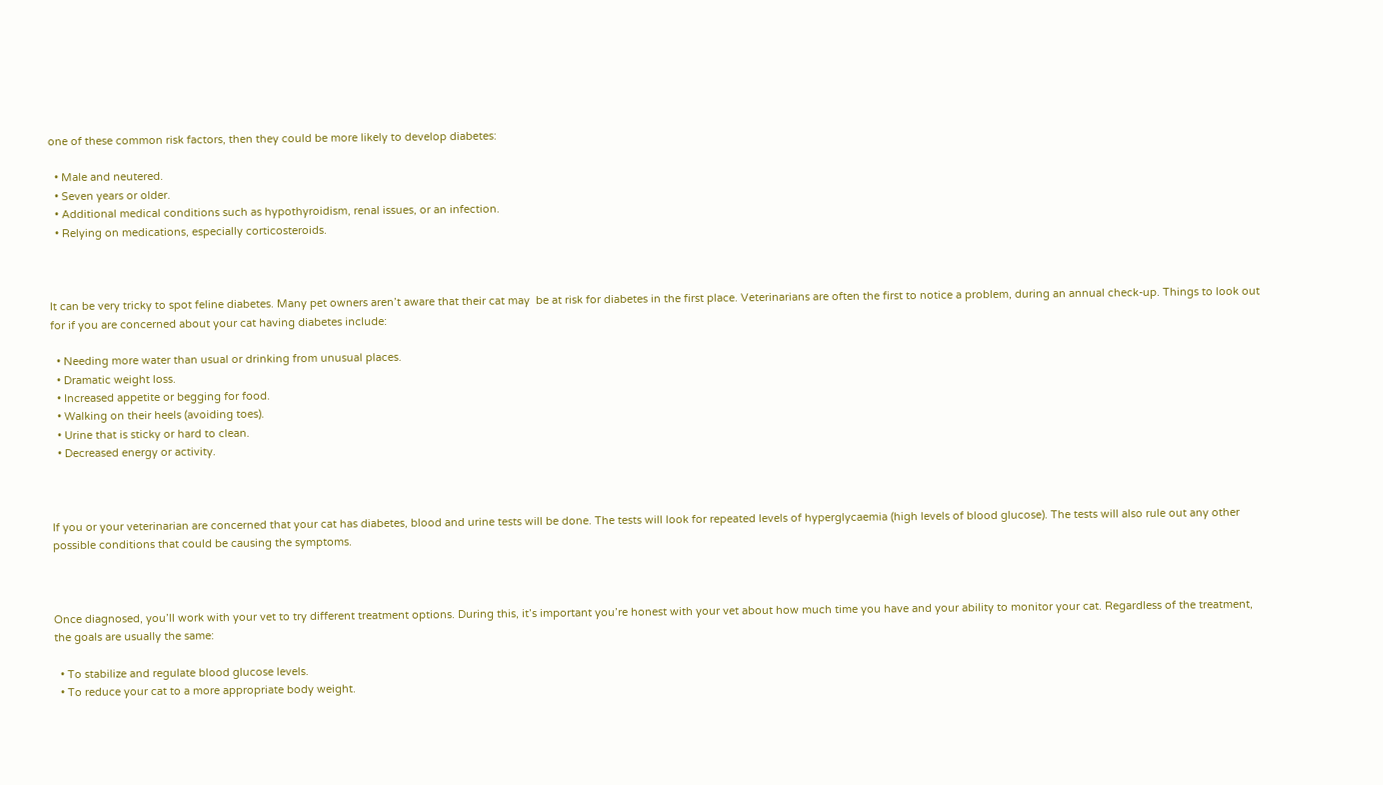one of these common risk factors, then they could be more likely to develop diabetes:

  • Male and neutered.
  • Seven years or older.
  • Additional medical conditions such as hypothyroidism, renal issues, or an infection.
  • Relying on medications, especially corticosteroids.



It can be very tricky to spot feline diabetes. Many pet owners aren’t aware that their cat may  be at risk for diabetes in the first place. Veterinarians are often the first to notice a problem, during an annual check-up. Things to look out for if you are concerned about your cat having diabetes include:

  • Needing more water than usual or drinking from unusual places.
  • Dramatic weight loss.
  • Increased appetite or begging for food.
  • Walking on their heels (avoiding toes).
  • Urine that is sticky or hard to clean.
  • Decreased energy or activity.



If you or your veterinarian are concerned that your cat has diabetes, blood and urine tests will be done. The tests will look for repeated levels of hyperglycaemia (high levels of blood glucose). The tests will also rule out any other possible conditions that could be causing the symptoms.



Once diagnosed, you’ll work with your vet to try different treatment options. During this, it’s important you’re honest with your vet about how much time you have and your ability to monitor your cat. Regardless of the treatment, the goals are usually the same:

  • To stabilize and regulate blood glucose levels.
  • To reduce your cat to a more appropriate body weight.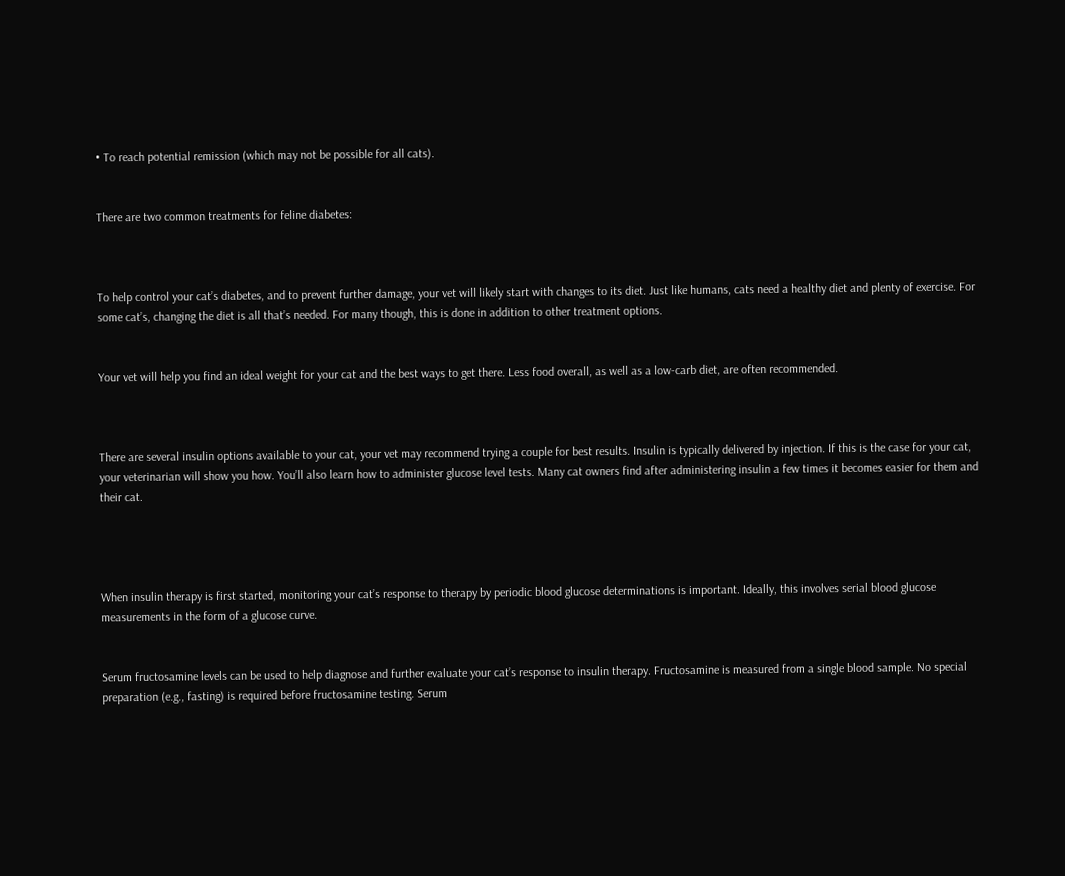• To reach potential remission (which may not be possible for all cats).


There are two common treatments for feline diabetes:



To help control your cat’s diabetes, and to prevent further damage, your vet will likely start with changes to its diet. Just like humans, cats need a healthy diet and plenty of exercise. For some cat’s, changing the diet is all that’s needed. For many though, this is done in addition to other treatment options.


Your vet will help you find an ideal weight for your cat and the best ways to get there. Less food overall, as well as a low-carb diet, are often recommended.



There are several insulin options available to your cat, your vet may recommend trying a couple for best results. Insulin is typically delivered by injection. If this is the case for your cat, your veterinarian will show you how. You’ll also learn how to administer glucose level tests. Many cat owners find after administering insulin a few times it becomes easier for them and their cat.




When insulin therapy is first started, monitoring your cat’s response to therapy by periodic blood glucose determinations is important. Ideally, this involves serial blood glucose measurements in the form of a glucose curve.


Serum fructosamine levels can be used to help diagnose and further evaluate your cat’s response to insulin therapy. Fructosamine is measured from a single blood sample. No special preparation (e.g., fasting) is required before fructosamine testing. Serum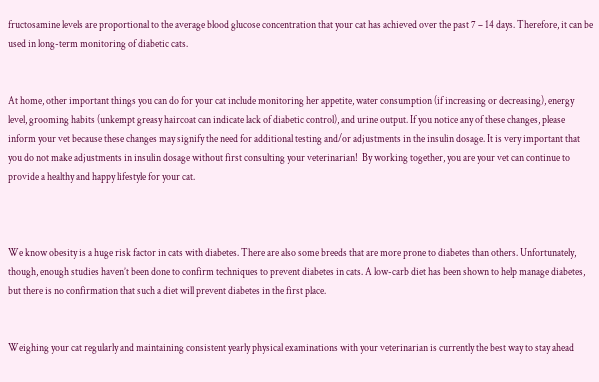fructosamine levels are proportional to the average blood glucose concentration that your cat has achieved over the past 7 – 14 days. Therefore, it can be used in long-term monitoring of diabetic cats.


At home, other important things you can do for your cat include monitoring her appetite, water consumption (if increasing or decreasing), energy level, grooming habits (unkempt greasy haircoat can indicate lack of diabetic control), and urine output. If you notice any of these changes, please inform your vet because these changes may signify the need for additional testing and/or adjustments in the insulin dosage. It is very important that you do not make adjustments in insulin dosage without first consulting your veterinarian!  By working together, you are your vet can continue to provide a healthy and happy lifestyle for your cat.



We know obesity is a huge risk factor in cats with diabetes. There are also some breeds that are more prone to diabetes than others. Unfortunately, though, enough studies haven’t been done to confirm techniques to prevent diabetes in cats. A low-carb diet has been shown to help manage diabetes, but there is no confirmation that such a diet will prevent diabetes in the first place.


Weighing your cat regularly and maintaining consistent yearly physical examinations with your veterinarian is currently the best way to stay ahead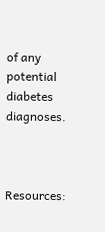of any potential diabetes diagnoses.



Resources: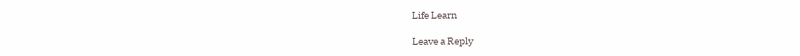Life Learn

Leave a Reply